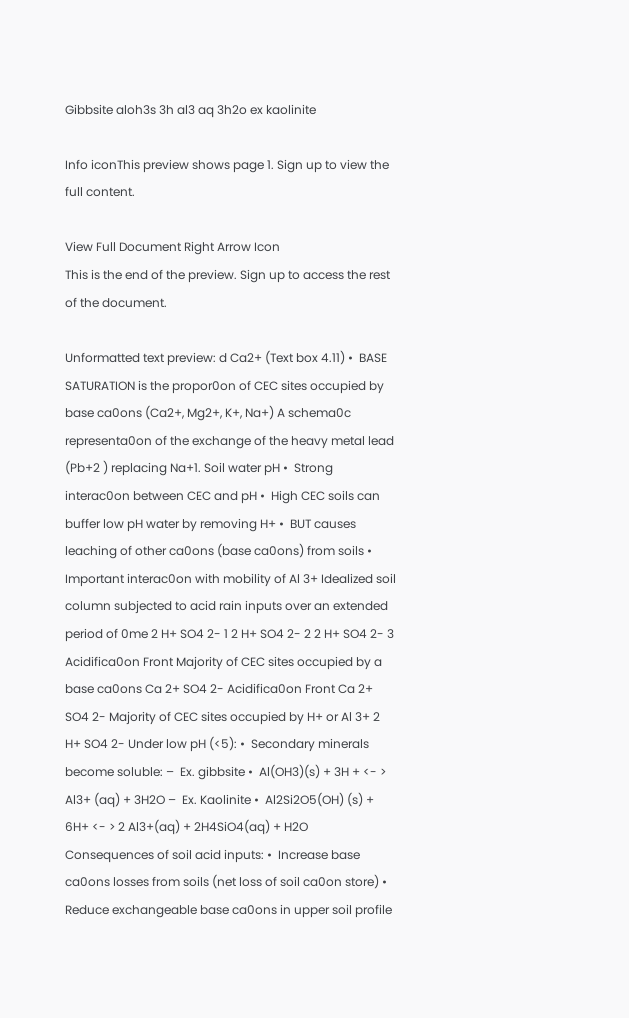Gibbsite aloh3s 3h al3 aq 3h2o ex kaolinite

Info iconThis preview shows page 1. Sign up to view the full content.

View Full Document Right Arrow Icon
This is the end of the preview. Sign up to access the rest of the document.

Unformatted text preview: d Ca2+ (Text box 4.11) •  BASE SATURATION is the propor0on of CEC sites occupied by base ca0ons (Ca2+, Mg2+, K+, Na+) A schema0c representa0on of the exchange of the heavy metal lead (Pb+2 ) replacing Na+1. Soil water pH •  Strong interac0on between CEC and pH •  High CEC soils can buffer low pH water by removing H+ •  BUT causes leaching of other ca0ons (base ca0ons) from soils •  Important interac0on with mobility of Al 3+ Idealized soil column subjected to acid rain inputs over an extended period of 0me 2 H+ SO4 2- 1 2 H+ SO4 2- 2 2 H+ SO4 2- 3 Acidifica0on Front Majority of CEC sites occupied by a base ca0ons Ca 2+ SO4 2- Acidifica0on Front Ca 2+ SO4 2- Majority of CEC sites occupied by H+ or Al 3+ 2 H+ SO4 2- Under low pH (<5): •  Secondary minerals become soluble: –  Ex. gibbsite •  Al(OH3)(s) + 3H + <- > Al3+ (aq) + 3H2O –  Ex. Kaolinite •  Al2Si2O5(OH) (s) + 6H+ <- > 2 Al3+(aq) + 2H4SiO4(aq) + H2O Consequences of soil acid inputs: •  Increase base ca0ons losses from soils (net loss of soil ca0on store) •  Reduce exchangeable base ca0ons in upper soil profile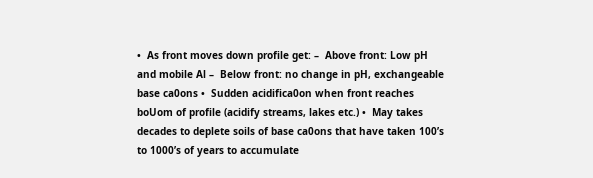•  As front moves down profile get: –  Above front: Low pH and mobile Al –  Below front: no change in pH, exchangeable base ca0ons •  Sudden acidifica0on when front reaches boUom of profile (acidify streams, lakes etc.) •  May takes decades to deplete soils of base ca0ons that have taken 100’s to 1000’s of years to accumulate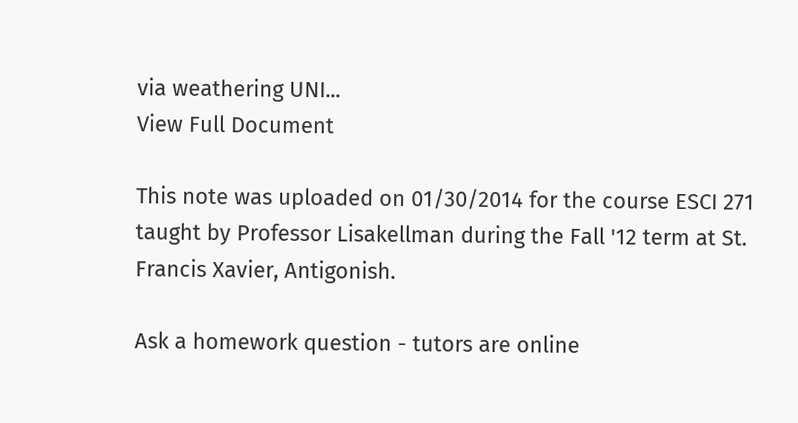via weathering UNI...
View Full Document

This note was uploaded on 01/30/2014 for the course ESCI 271 taught by Professor Lisakellman during the Fall '12 term at St. Francis Xavier, Antigonish.

Ask a homework question - tutors are online